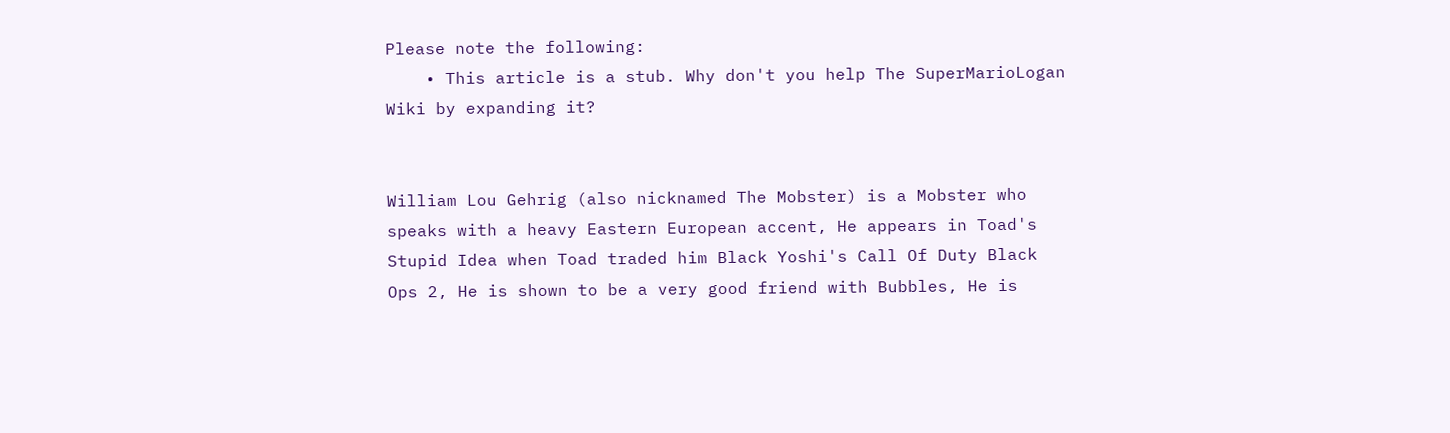Please note the following:
    • This article is a stub. Why don't you help The SuperMarioLogan Wiki by expanding it?


William Lou Gehrig (also nicknamed The Mobster) is a Mobster who speaks with a heavy Eastern European accent, He appears in Toad's Stupid Idea when Toad traded him Black Yoshi's Call Of Duty Black Ops 2, He is shown to be a very good friend with Bubbles, He is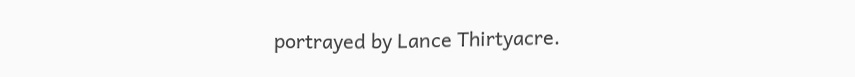portrayed by Lance Thirtyacre.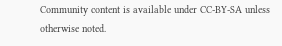Community content is available under CC-BY-SA unless otherwise noted.